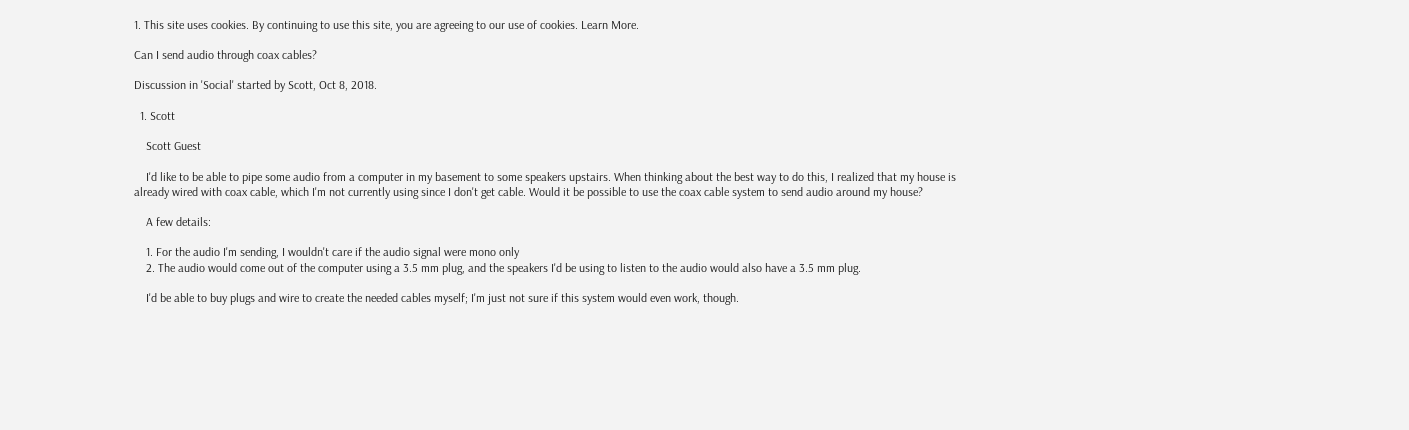1. This site uses cookies. By continuing to use this site, you are agreeing to our use of cookies. Learn More.

Can I send audio through coax cables?

Discussion in 'Social' started by Scott, Oct 8, 2018.

  1. Scott

    Scott Guest

    I'd like to be able to pipe some audio from a computer in my basement to some speakers upstairs. When thinking about the best way to do this, I realized that my house is already wired with coax cable, which I'm not currently using since I don't get cable. Would it be possible to use the coax cable system to send audio around my house?

    A few details:

    1. For the audio I'm sending, I wouldn't care if the audio signal were mono only
    2. The audio would come out of the computer using a 3.5 mm plug, and the speakers I'd be using to listen to the audio would also have a 3.5 mm plug.

    I'd be able to buy plugs and wire to create the needed cables myself; I'm just not sure if this system would even work, though.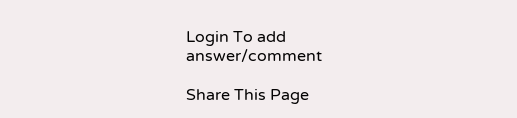Login To add answer/comment

Share This Page